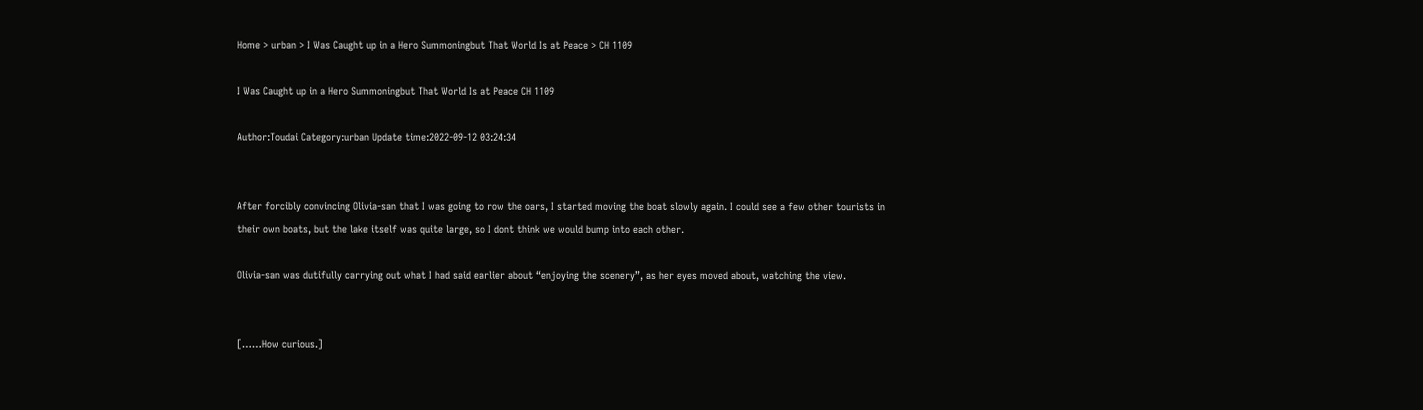Home > urban > I Was Caught up in a Hero Summoningbut That World Is at Peace > CH 1109

I Was Caught up in a Hero Summoningbut That World Is at Peace CH 1109

Author:Toudai Category:urban Update time:2022-09-12 03:24:34


After forcibly convincing Olivia-san that I was going to row the oars, I started moving the boat slowly again. I could see a few other tourists in their own boats, but the lake itself was quite large, so I dont think we would bump into each other.

Olivia-san was dutifully carrying out what I had said earlier about “enjoying the scenery”, as her eyes moved about, watching the view.


[……How curious.]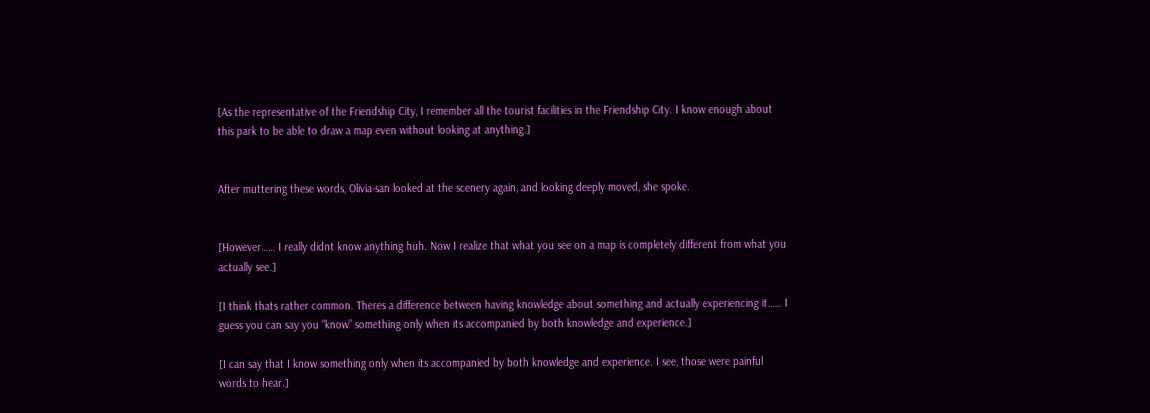[As the representative of the Friendship City, I remember all the tourist facilities in the Friendship City. I know enough about this park to be able to draw a map even without looking at anything.]


After muttering these words, Olivia-san looked at the scenery again, and looking deeply moved, she spoke.


[However…… I really didnt know anything huh. Now I realize that what you see on a map is completely different from what you actually see.]

[I think thats rather common. Theres a difference between having knowledge about something and actually experiencing it…… I guess you can say you “know” something only when its accompanied by both knowledge and experience.]

[I can say that I know something only when its accompanied by both knowledge and experience. I see, those were painful words to hear.]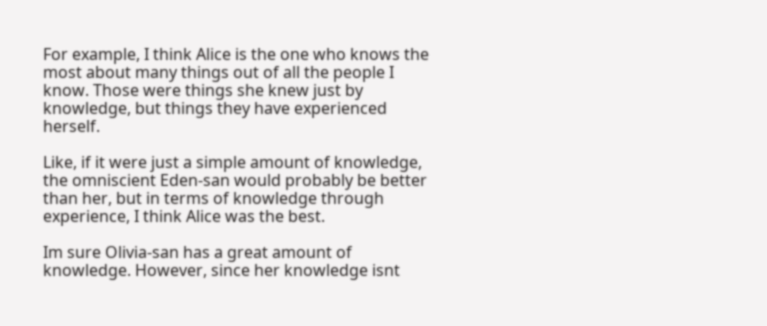For example, I think Alice is the one who knows the most about many things out of all the people I know. Those were things she knew just by knowledge, but things they have experienced herself.

Like, if it were just a simple amount of knowledge, the omniscient Eden-san would probably be better than her, but in terms of knowledge through experience, I think Alice was the best.

Im sure Olivia-san has a great amount of knowledge. However, since her knowledge isnt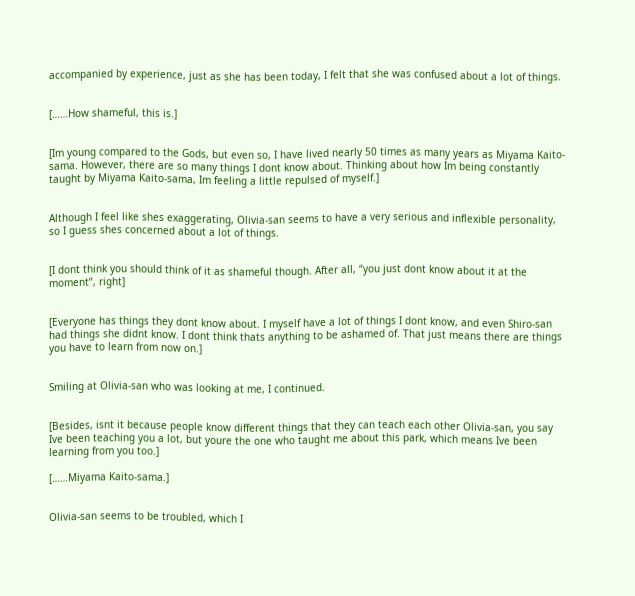accompanied by experience, just as she has been today, I felt that she was confused about a lot of things.


[……How shameful, this is.]


[Im young compared to the Gods, but even so, I have lived nearly 50 times as many years as Miyama Kaito-sama. However, there are so many things I dont know about. Thinking about how Im being constantly taught by Miyama Kaito-sama, Im feeling a little repulsed of myself.]


Although I feel like shes exaggerating, Olivia-san seems to have a very serious and inflexible personality, so I guess shes concerned about a lot of things.


[I dont think you should think of it as shameful though. After all, “you just dont know about it at the moment”, right]


[Everyone has things they dont know about. I myself have a lot of things I dont know, and even Shiro-san had things she didnt know. I dont think thats anything to be ashamed of. That just means there are things you have to learn from now on.]


Smiling at Olivia-san who was looking at me, I continued.


[Besides, isnt it because people know different things that they can teach each other Olivia-san, you say Ive been teaching you a lot, but youre the one who taught me about this park, which means Ive been learning from you too.]

[……Miyama Kaito-sama.]


Olivia-san seems to be troubled, which I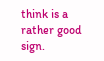think is a rather good sign.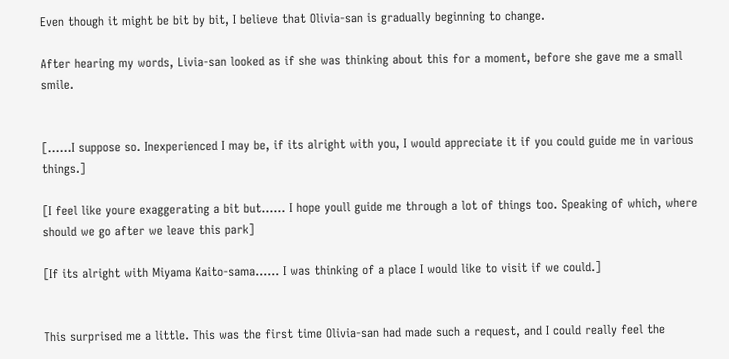Even though it might be bit by bit, I believe that Olivia-san is gradually beginning to change.

After hearing my words, Livia-san looked as if she was thinking about this for a moment, before she gave me a small smile.


[……I suppose so. Inexperienced I may be, if its alright with you, I would appreciate it if you could guide me in various things.]

[I feel like youre exaggerating a bit but…… I hope youll guide me through a lot of things too. Speaking of which, where should we go after we leave this park]

[If its alright with Miyama Kaito-sama…… I was thinking of a place I would like to visit if we could.]


This surprised me a little. This was the first time Olivia-san had made such a request, and I could really feel the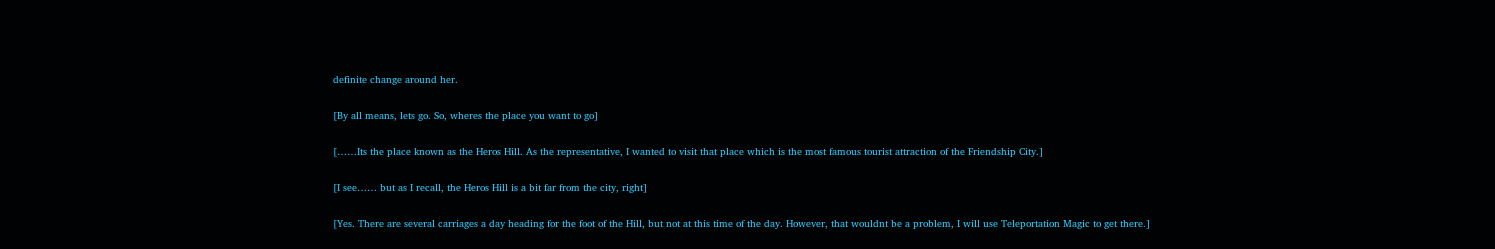definite change around her.

[By all means, lets go. So, wheres the place you want to go]

[……Its the place known as the Heros Hill. As the representative, I wanted to visit that place which is the most famous tourist attraction of the Friendship City.]

[I see…… but as I recall, the Heros Hill is a bit far from the city, right]

[Yes. There are several carriages a day heading for the foot of the Hill, but not at this time of the day. However, that wouldnt be a problem, I will use Teleportation Magic to get there.]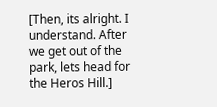[Then, its alright. I understand. After we get out of the park, lets head for the Heros Hill.]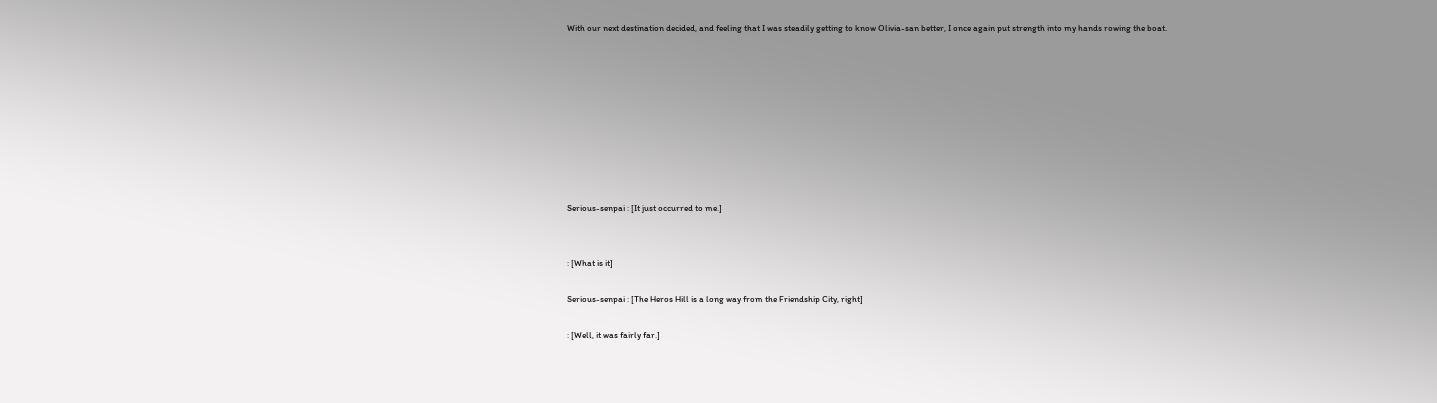With our next destination decided, and feeling that I was steadily getting to know Olivia-san better, I once again put strength into my hands rowing the boat.









Serious-senpai : [It just occurred to me.]


: [What is it]

Serious-senpai : [The Heros Hill is a long way from the Friendship City, right]

: [Well, it was fairly far.]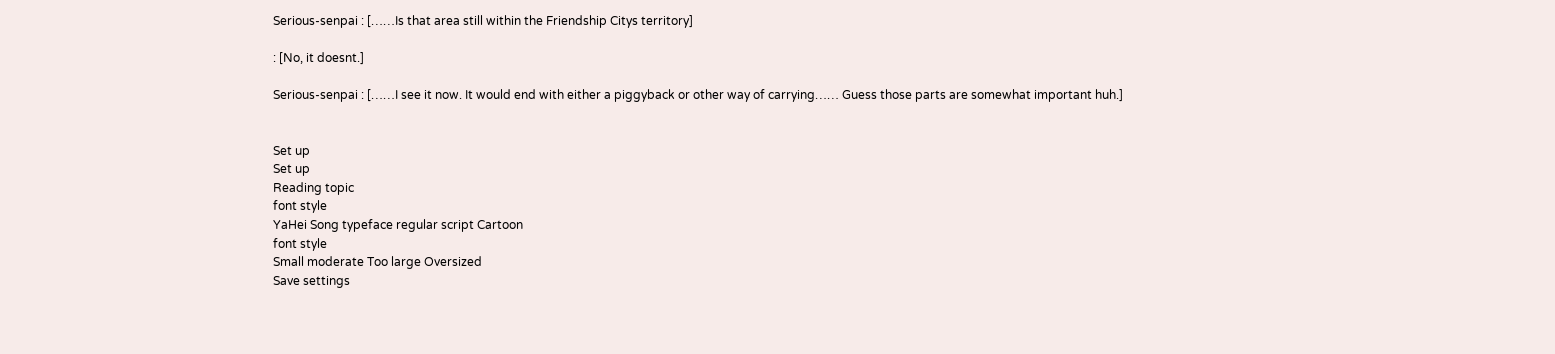Serious-senpai : [……Is that area still within the Friendship Citys territory]

: [No, it doesnt.]

Serious-senpai : [……I see it now. It would end with either a piggyback or other way of carrying…… Guess those parts are somewhat important huh.]


Set up
Set up
Reading topic
font style
YaHei Song typeface regular script Cartoon
font style
Small moderate Too large Oversized
Save settings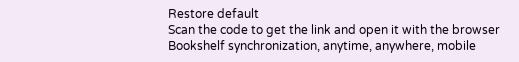Restore default
Scan the code to get the link and open it with the browser
Bookshelf synchronization, anytime, anywhere, mobile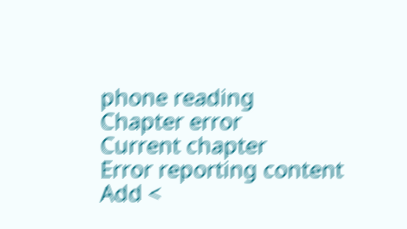phone reading
Chapter error
Current chapter
Error reporting content
Add <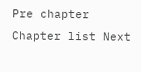Pre chapter Chapter list Next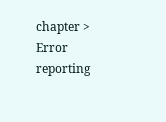chapter > Error reporting